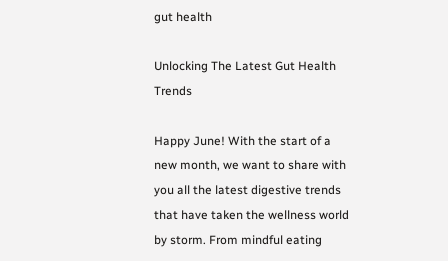gut health

Unlocking The Latest Gut Health Trends

Happy June! With the start of a new month, we want to share with you all the latest digestive trends that have taken the wellness world by storm. From mindful eating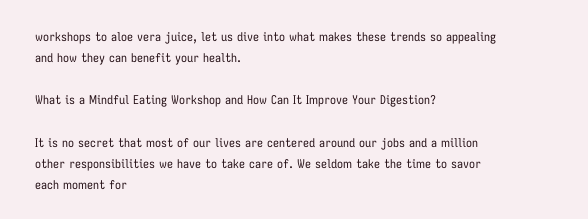workshops to aloe vera juice, let us dive into what makes these trends so appealing and how they can benefit your health.

What is a Mindful Eating Workshop and How Can It Improve Your Digestion?

It is no secret that most of our lives are centered around our jobs and a million other responsibilities we have to take care of. We seldom take the time to savor each moment for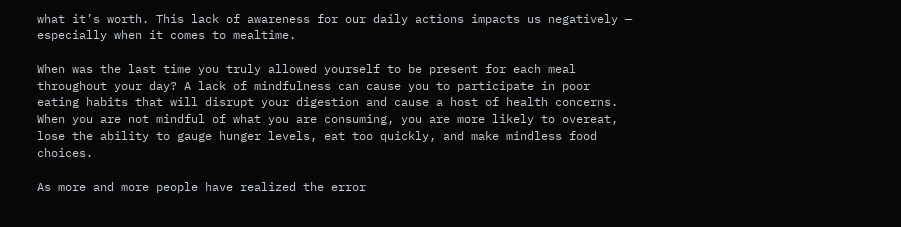what it’s worth. This lack of awareness for our daily actions impacts us negatively — especially when it comes to mealtime.

When was the last time you truly allowed yourself to be present for each meal throughout your day? A lack of mindfulness can cause you to participate in poor eating habits that will disrupt your digestion and cause a host of health concerns. When you are not mindful of what you are consuming, you are more likely to overeat, lose the ability to gauge hunger levels, eat too quickly, and make mindless food choices.

As more and more people have realized the error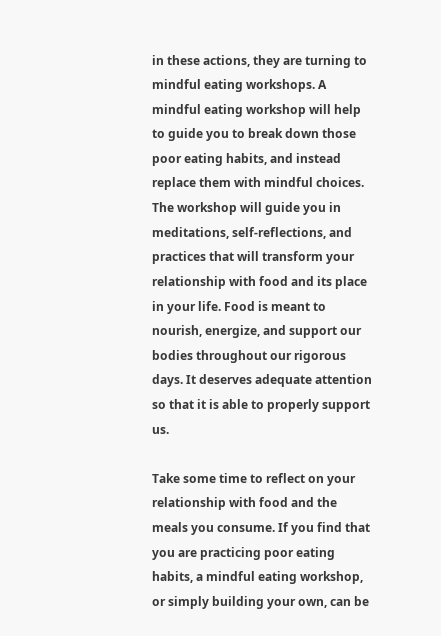in these actions, they are turning to mindful eating workshops. A mindful eating workshop will help to guide you to break down those poor eating habits, and instead replace them with mindful choices. The workshop will guide you in meditations, self-reflections, and practices that will transform your relationship with food and its place in your life. Food is meant to nourish, energize, and support our bodies throughout our rigorous days. It deserves adequate attention so that it is able to properly support us.

Take some time to reflect on your relationship with food and the meals you consume. If you find that you are practicing poor eating habits, a mindful eating workshop, or simply building your own, can be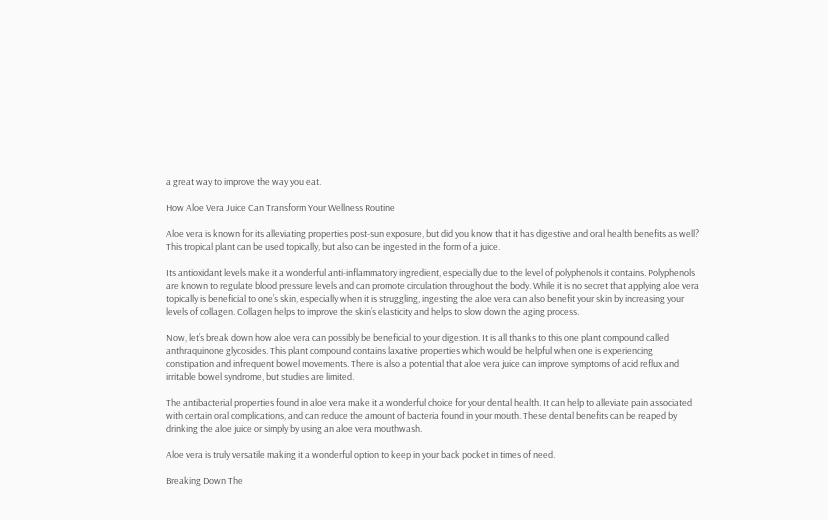a great way to improve the way you eat.

How Aloe Vera Juice Can Transform Your Wellness Routine

Aloe vera is known for its alleviating properties post-sun exposure, but did you know that it has digestive and oral health benefits as well? This tropical plant can be used topically, but also can be ingested in the form of a juice.

Its antioxidant levels make it a wonderful anti-inflammatory ingredient, especially due to the level of polyphenols it contains. Polyphenols are known to regulate blood pressure levels and can promote circulation throughout the body. While it is no secret that applying aloe vera topically is beneficial to one’s skin, especially when it is struggling, ingesting the aloe vera can also benefit your skin by increasing your levels of collagen. Collagen helps to improve the skin’s elasticity and helps to slow down the aging process.

Now, let’s break down how aloe vera can possibly be beneficial to your digestion. It is all thanks to this one plant compound called anthraquinone glycosides. This plant compound contains laxative properties which would be helpful when one is experiencing constipation and infrequent bowel movements. There is also a potential that aloe vera juice can improve symptoms of acid reflux and irritable bowel syndrome, but studies are limited.

The antibacterial properties found in aloe vera make it a wonderful choice for your dental health. It can help to alleviate pain associated with certain oral complications, and can reduce the amount of bacteria found in your mouth. These dental benefits can be reaped by drinking the aloe juice or simply by using an aloe vera mouthwash.

Aloe vera is truly versatile making it a wonderful option to keep in your back pocket in times of need.

Breaking Down The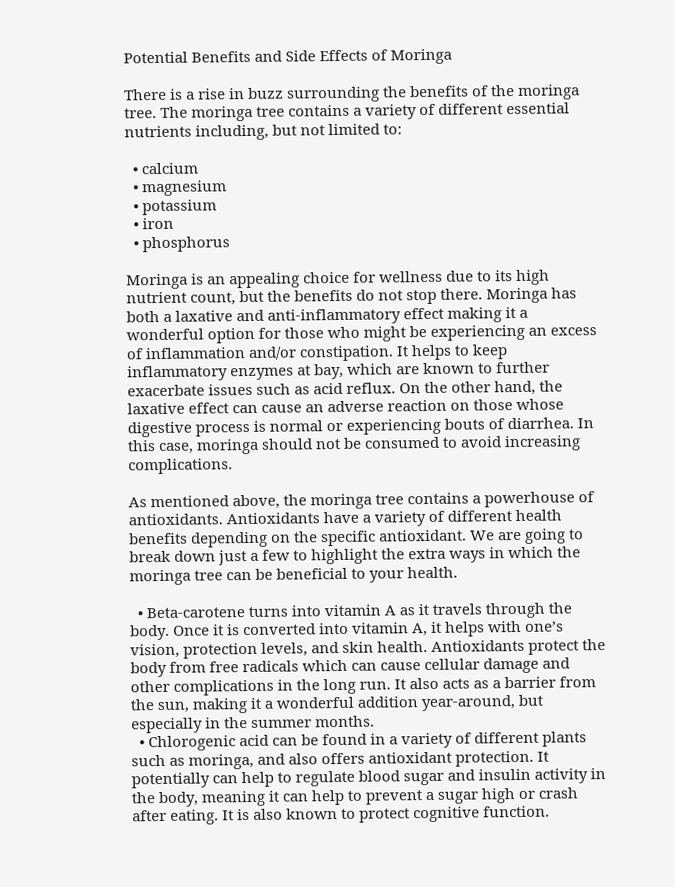Potential Benefits and Side Effects of Moringa

There is a rise in buzz surrounding the benefits of the moringa tree. The moringa tree contains a variety of different essential nutrients including, but not limited to:

  • calcium
  • magnesium
  • potassium
  • iron
  • phosphorus

Moringa is an appealing choice for wellness due to its high nutrient count, but the benefits do not stop there. Moringa has both a laxative and anti-inflammatory effect making it a wonderful option for those who might be experiencing an excess of inflammation and/or constipation. It helps to keep inflammatory enzymes at bay, which are known to further exacerbate issues such as acid reflux. On the other hand, the laxative effect can cause an adverse reaction on those whose digestive process is normal or experiencing bouts of diarrhea. In this case, moringa should not be consumed to avoid increasing complications.

As mentioned above, the moringa tree contains a powerhouse of antioxidants. Antioxidants have a variety of different health benefits depending on the specific antioxidant. We are going to break down just a few to highlight the extra ways in which the moringa tree can be beneficial to your health.

  • Beta-carotene turns into vitamin A as it travels through the body. Once it is converted into vitamin A, it helps with one’s vision, protection levels, and skin health. Antioxidants protect the body from free radicals which can cause cellular damage and other complications in the long run. It also acts as a barrier from the sun, making it a wonderful addition year-around, but especially in the summer months.
  • Chlorogenic acid can be found in a variety of different plants such as moringa, and also offers antioxidant protection. It potentially can help to regulate blood sugar and insulin activity in the body, meaning it can help to prevent a sugar high or crash after eating. It is also known to protect cognitive function.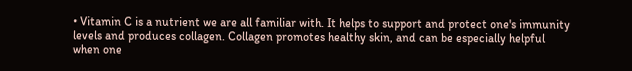• Vitamin C is a nutrient we are all familiar with. It helps to support and protect one's immunity levels and produces collagen. Collagen promotes healthy skin, and can be especially helpful when one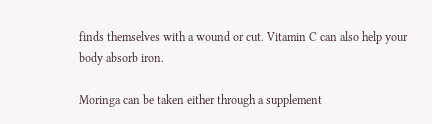finds themselves with a wound or cut. Vitamin C can also help your body absorb iron.

Moringa can be taken either through a supplement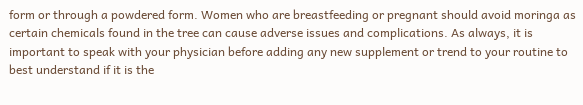form or through a powdered form. Women who are breastfeeding or pregnant should avoid moringa as certain chemicals found in the tree can cause adverse issues and complications. As always, it is important to speak with your physician before adding any new supplement or trend to your routine to best understand if it is the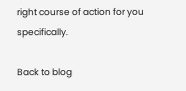right course of action for you specifically.

Back to blog